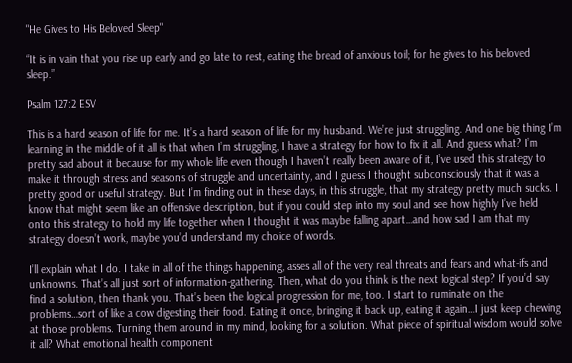"He Gives to His Beloved Sleep"

“It is in vain that you rise up early and go late to rest, eating the bread of anxious toil; for he gives to his beloved sleep.”

Psalm 127:2 ESV

This is a hard season of life for me. It’s a hard season of life for my husband. We’re just struggling. And one big thing I’m learning in the middle of it all is that when I’m struggling, I have a strategy for how to fix it all. And guess what? I’m pretty sad about it because for my whole life even though I haven’t really been aware of it, I’ve used this strategy to make it through stress and seasons of struggle and uncertainty, and I guess I thought subconsciously that it was a pretty good or useful strategy. But I’m finding out in these days, in this struggle, that my strategy pretty much sucks. I know that might seem like an offensive description, but if you could step into my soul and see how highly I’ve held onto this strategy to hold my life together when I thought it was maybe falling apart…and how sad I am that my strategy doesn’t work, maybe you’d understand my choice of words.

I’ll explain what I do. I take in all of the things happening, asses all of the very real threats and fears and what-ifs and unknowns. That’s all just sort of information-gathering. Then, what do you think is the next logical step? If you’d say find a solution, then thank you. That’s been the logical progression for me, too. I start to ruminate on the problems…sort of like a cow digesting their food. Eating it once, bringing it back up, eating it again…I just keep chewing at those problems. Turning them around in my mind, looking for a solution. What piece of spiritual wisdom would solve it all? What emotional health component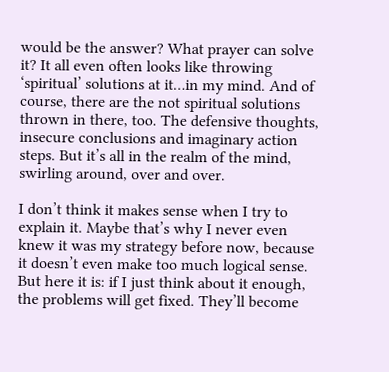would be the answer? What prayer can solve it? It all even often looks like throwing ‘spiritual’ solutions at it…in my mind. And of course, there are the not spiritual solutions thrown in there, too. The defensive thoughts, insecure conclusions and imaginary action steps. But it’s all in the realm of the mind, swirling around, over and over.

I don’t think it makes sense when I try to explain it. Maybe that’s why I never even knew it was my strategy before now, because it doesn’t even make too much logical sense. But here it is: if I just think about it enough, the problems will get fixed. They’ll become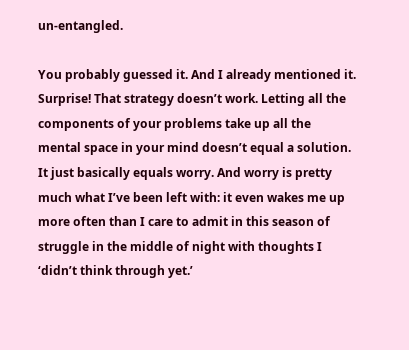un-entangled.

You probably guessed it. And I already mentioned it. Surprise! That strategy doesn’t work. Letting all the components of your problems take up all the mental space in your mind doesn’t equal a solution. It just basically equals worry. And worry is pretty much what I’ve been left with: it even wakes me up more often than I care to admit in this season of struggle in the middle of night with thoughts I ‘didn’t think through yet.’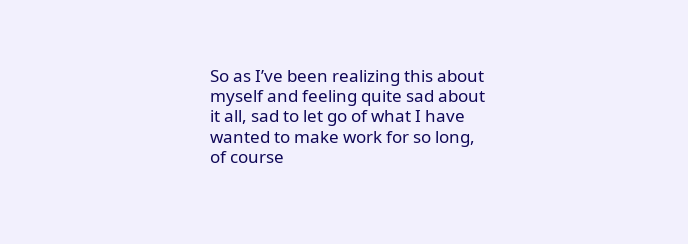So as I’ve been realizing this about myself and feeling quite sad about it all, sad to let go of what I have wanted to make work for so long, of course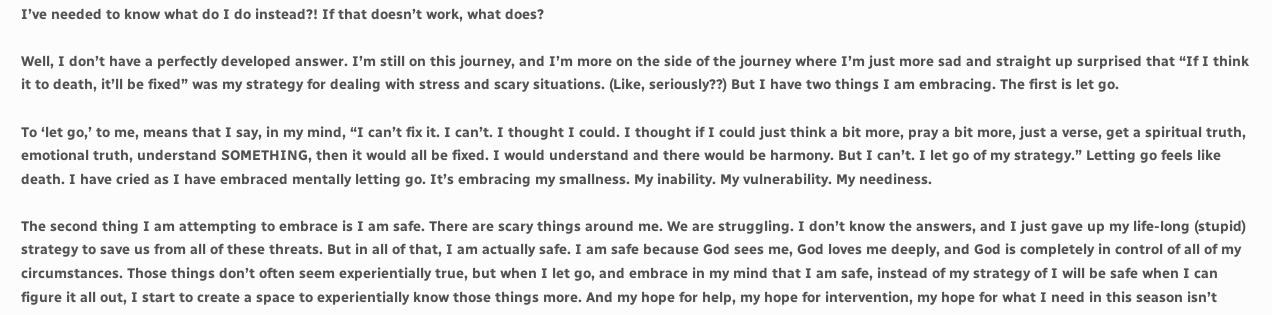I’ve needed to know what do I do instead?! If that doesn’t work, what does?

Well, I don’t have a perfectly developed answer. I’m still on this journey, and I’m more on the side of the journey where I’m just more sad and straight up surprised that “If I think it to death, it’ll be fixed” was my strategy for dealing with stress and scary situations. (Like, seriously??) But I have two things I am embracing. The first is let go.

To ‘let go,’ to me, means that I say, in my mind, “I can’t fix it. I can’t. I thought I could. I thought if I could just think a bit more, pray a bit more, just a verse, get a spiritual truth, emotional truth, understand SOMETHING, then it would all be fixed. I would understand and there would be harmony. But I can’t. I let go of my strategy.” Letting go feels like death. I have cried as I have embraced mentally letting go. It’s embracing my smallness. My inability. My vulnerability. My neediness.

The second thing I am attempting to embrace is I am safe. There are scary things around me. We are struggling. I don’t know the answers, and I just gave up my life-long (stupid) strategy to save us from all of these threats. But in all of that, I am actually safe. I am safe because God sees me, God loves me deeply, and God is completely in control of all of my circumstances. Those things don’t often seem experientially true, but when I let go, and embrace in my mind that I am safe, instead of my strategy of I will be safe when I can figure it all out, I start to create a space to experientially know those things more. And my hope for help, my hope for intervention, my hope for what I need in this season isn’t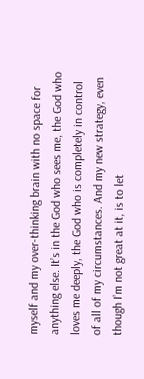myself and my over-thinking brain with no space for anything else. It’s in the God who sees me, the God who loves me deeply, the God who is completely in control of all of my circumstances. And my new strategy, even though I’m not great at it, is to let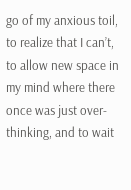go of my anxious toil, to realize that I can’t, to allow new space in my mind where there once was just over-thinking, and to wait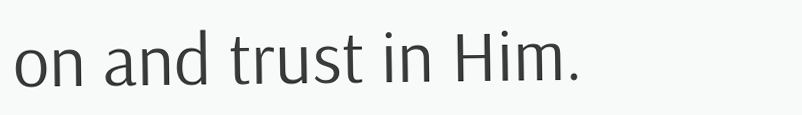on and trust in Him.